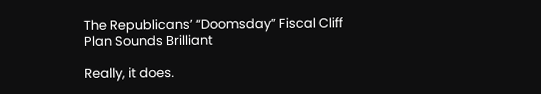The Republicans’ “Doomsday” Fiscal Cliff Plan Sounds Brilliant

Really, it does.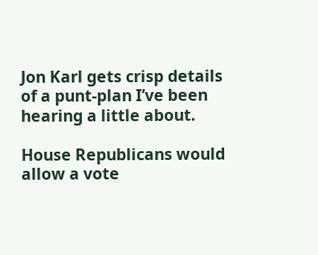Jon Karl gets crisp details of a punt-plan I’ve been hearing a little about.

House Republicans would allow a vote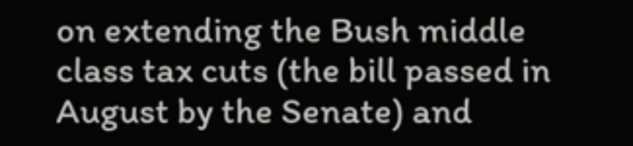on extending the Bush middle class tax cuts (the bill passed in August by the Senate) and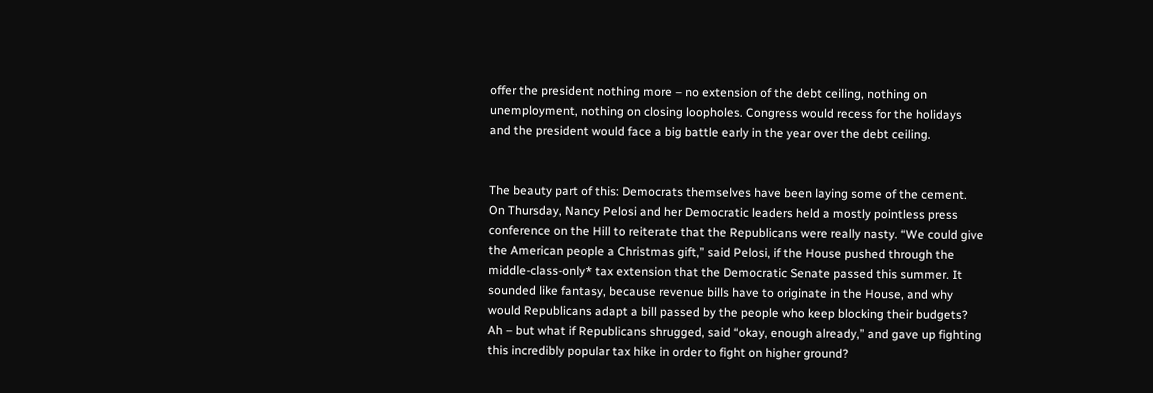offer the president nothing more – no extension of the debt ceiling, nothing on unemployment, nothing on closing loopholes. Congress would recess for the holidays and the president would face a big battle early in the year over the debt ceiling.


The beauty part of this: Democrats themselves have been laying some of the cement. On Thursday, Nancy Pelosi and her Democratic leaders held a mostly pointless press conference on the Hill to reiterate that the Republicans were really nasty. “We could give the American people a Christmas gift,” said Pelosi, if the House pushed through the middle-class-only* tax extension that the Democratic Senate passed this summer. It sounded like fantasy, because revenue bills have to originate in the House, and why would Republicans adapt a bill passed by the people who keep blocking their budgets? Ah – but what if Republicans shrugged, said “okay, enough already,” and gave up fighting this incredibly popular tax hike in order to fight on higher ground?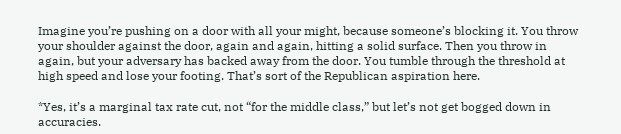Imagine you’re pushing on a door with all your might, because someone’s blocking it. You throw your shoulder against the door, again and again, hitting a solid surface. Then you throw in again, but your adversary has backed away from the door. You tumble through the threshold at high speed and lose your footing. That’s sort of the Republican aspiration here.

*Yes, it’s a marginal tax rate cut, not “for the middle class,” but let’s not get bogged down in accuracies.